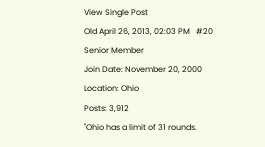View Single Post
Old April 26, 2013, 02:03 PM   #20
Senior Member
Join Date: November 20, 2000
Location: Ohio
Posts: 3,912
"Ohio has a limit of 31 rounds.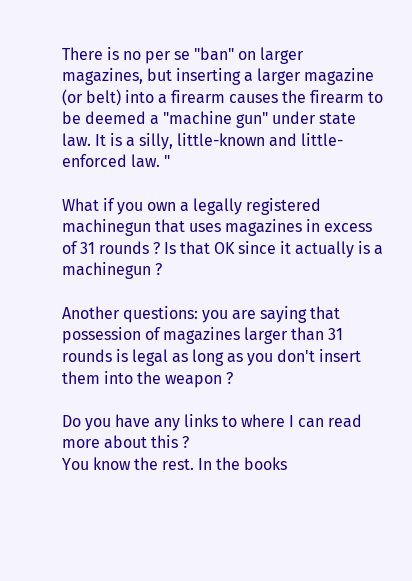There is no per se "ban" on larger magazines, but inserting a larger magazine (or belt) into a firearm causes the firearm to be deemed a "machine gun" under state law. It is a silly, little-known and little-enforced law. "

What if you own a legally registered machinegun that uses magazines in excess of 31 rounds ? Is that OK since it actually is a machinegun ?

Another questions: you are saying that possession of magazines larger than 31 rounds is legal as long as you don't insert them into the weapon ?

Do you have any links to where I can read more about this ?
You know the rest. In the books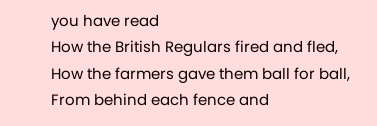you have read
How the British Regulars fired and fled,
How the farmers gave them ball for ball,
From behind each fence and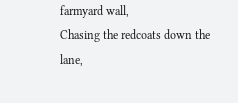farmyard wall,
Chasing the redcoats down the lane,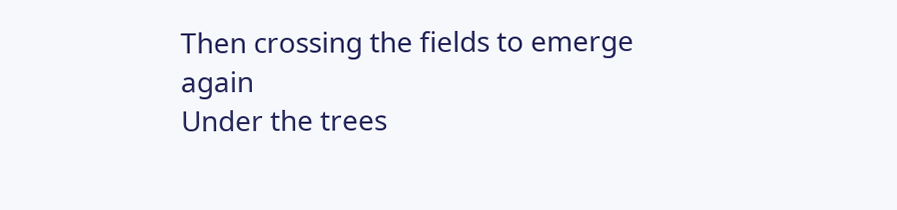Then crossing the fields to emerge again
Under the trees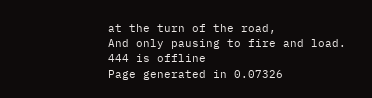at the turn of the road,
And only pausing to fire and load.
444 is offline
Page generated in 0.07326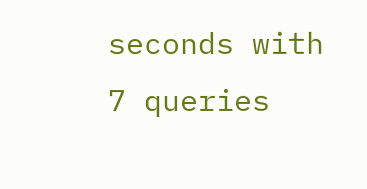seconds with 7 queries